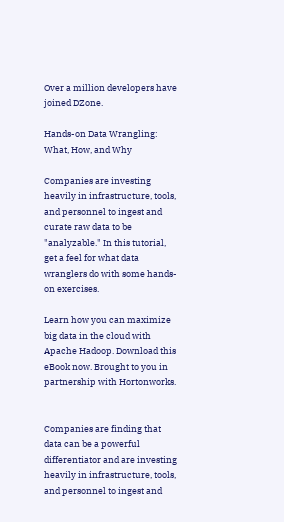Over a million developers have joined DZone.

Hands-on Data Wrangling: What, How, and Why

Companies are investing heavily in infrastructure, tools, and personnel to ingest and curate raw data to be "analyzable." In this tutorial, get a feel for what data wranglers do with some hands-on exercises.

Learn how you can maximize big data in the cloud with Apache Hadoop. Download this eBook now. Brought to you in partnership with Hortonworks.


Companies are finding that data can be a powerful differentiator and are investing heavily in infrastructure, tools, and personnel to ingest and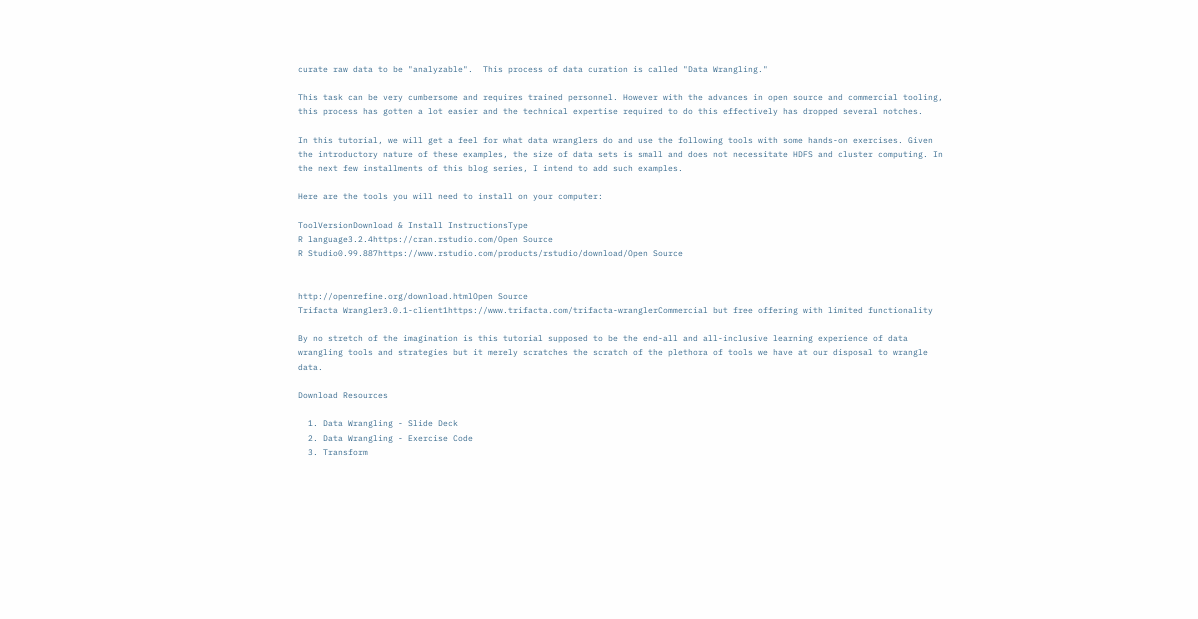curate raw data to be "analyzable".  This process of data curation is called "Data Wrangling."

This task can be very cumbersome and requires trained personnel. However with the advances in open source and commercial tooling, this process has gotten a lot easier and the technical expertise required to do this effectively has dropped several notches.

In this tutorial, we will get a feel for what data wranglers do and use the following tools with some hands-on exercises. Given the introductory nature of these examples, the size of data sets is small and does not necessitate HDFS and cluster computing. In the next few installments of this blog series, I intend to add such examples.

Here are the tools you will need to install on your computer:

ToolVersionDownload & Install InstructionsType
R language3.2.4https://cran.rstudio.com/Open Source
R Studio0.99.887https://www.rstudio.com/products/rstudio/download/Open Source


http://openrefine.org/download.htmlOpen Source
Trifacta Wrangler3.0.1-client1https://www.trifacta.com/trifacta-wranglerCommercial but free offering with limited functionality

By no stretch of the imagination is this tutorial supposed to be the end-all and all-inclusive learning experience of data wrangling tools and strategies but it merely scratches the scratch of the plethora of tools we have at our disposal to wrangle data.

Download Resources

  1. Data Wrangling - Slide Deck
  2. Data Wrangling - Exercise Code
  3. Transform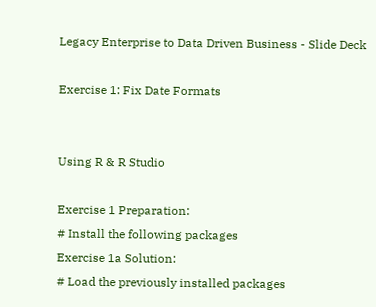Legacy Enterprise to Data Driven Business - Slide Deck

Exercise 1: Fix Date Formats


Using R & R Studio

Exercise 1 Preparation:
# Install the following packages
Exercise 1a Solution:
# Load the previously installed packages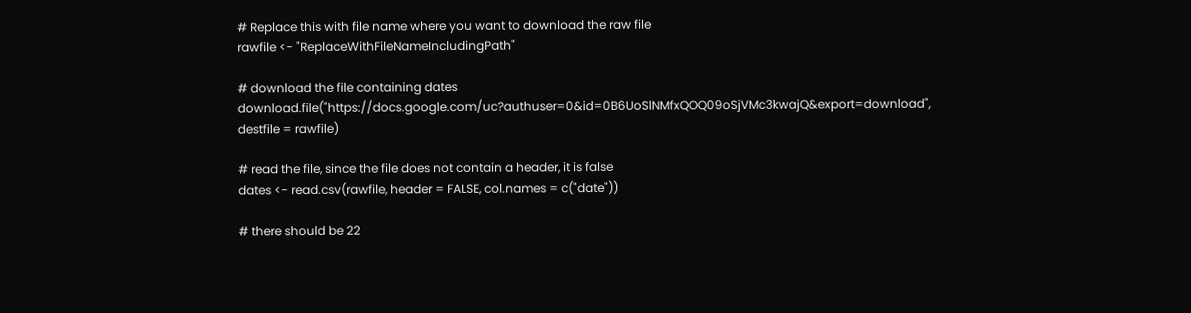# Replace this with file name where you want to download the raw file
rawfile <- "ReplaceWithFileNameIncludingPath"

# download the file containing dates
download.file("https://docs.google.com/uc?authuser=0&id=0B6UoSlNMfxQOQ09oSjVMc3kwajQ&export=download", destfile = rawfile)

# read the file, since the file does not contain a header, it is false
dates <- read.csv(rawfile, header = FALSE, col.names = c("date"))

# there should be 22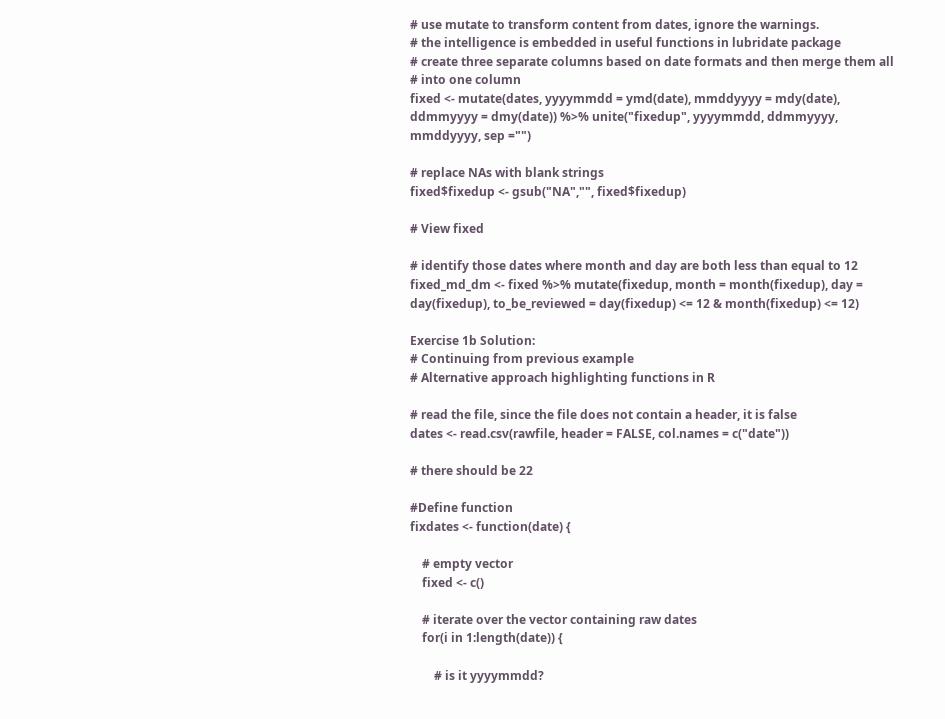# use mutate to transform content from dates, ignore the warnings.
# the intelligence is embedded in useful functions in lubridate package
# create three separate columns based on date formats and then merge them all
# into one column
fixed <- mutate(dates, yyyymmdd = ymd(date), mmddyyyy = mdy(date), ddmmyyyy = dmy(date)) %>% unite("fixedup", yyyymmdd, ddmmyyyy, mmddyyyy, sep ="")

# replace NAs with blank strings
fixed$fixedup <- gsub("NA","", fixed$fixedup)

# View fixed

# identify those dates where month and day are both less than equal to 12
fixed_md_dm <- fixed %>% mutate(fixedup, month = month(fixedup), day = day(fixedup), to_be_reviewed = day(fixedup) <= 12 & month(fixedup) <= 12)

Exercise 1b Solution:
# Continuing from previous example
# Alternative approach highlighting functions in R

# read the file, since the file does not contain a header, it is false
dates <- read.csv(rawfile, header = FALSE, col.names = c("date"))

# there should be 22

#Define function
fixdates <- function(date) {

    # empty vector
    fixed <- c()

    # iterate over the vector containing raw dates
    for(i in 1:length(date)) {

        # is it yyyymmdd?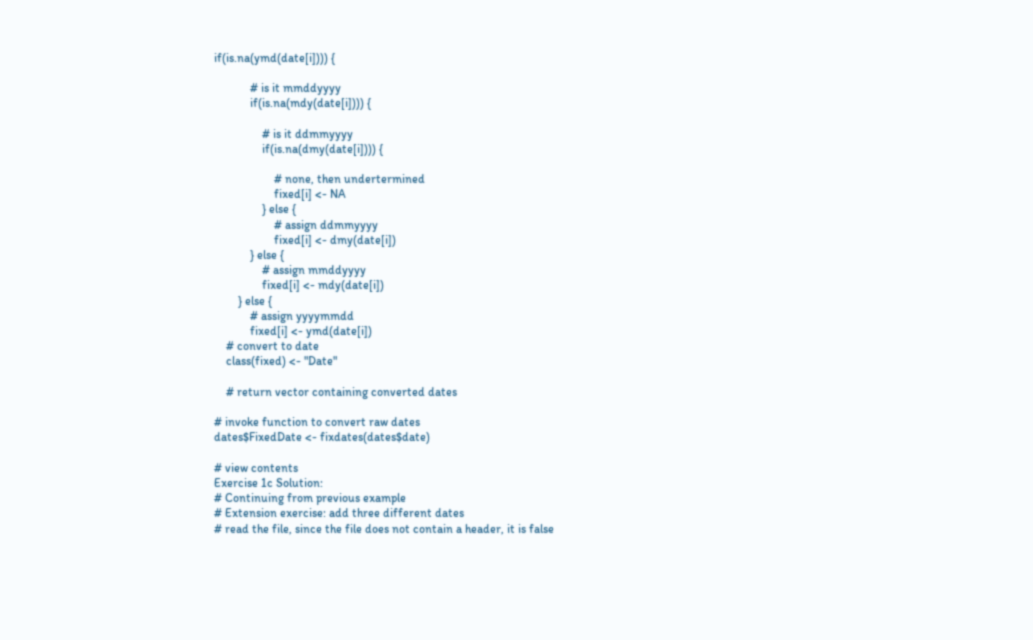if(is.na(ymd(date[i]))) {

            # is it mmddyyyy
            if(is.na(mdy(date[i]))) {

                # is it ddmmyyyy
                if(is.na(dmy(date[i]))) {

                    # none, then undertermined
                    fixed[i] <- NA
                } else {
                    # assign ddmmyyyy
                    fixed[i] <- dmy(date[i])
            } else {
                # assign mmddyyyy
                fixed[i] <- mdy(date[i])
        } else {
            # assign yyyymmdd
            fixed[i] <- ymd(date[i])
    # convert to date
    class(fixed) <- "Date"

    # return vector containing converted dates

# invoke function to convert raw dates
dates$FixedDate <- fixdates(dates$date)

# view contents
Exercise 1c Solution:
# Continuing from previous example
# Extension exercise: add three different dates
# read the file, since the file does not contain a header, it is false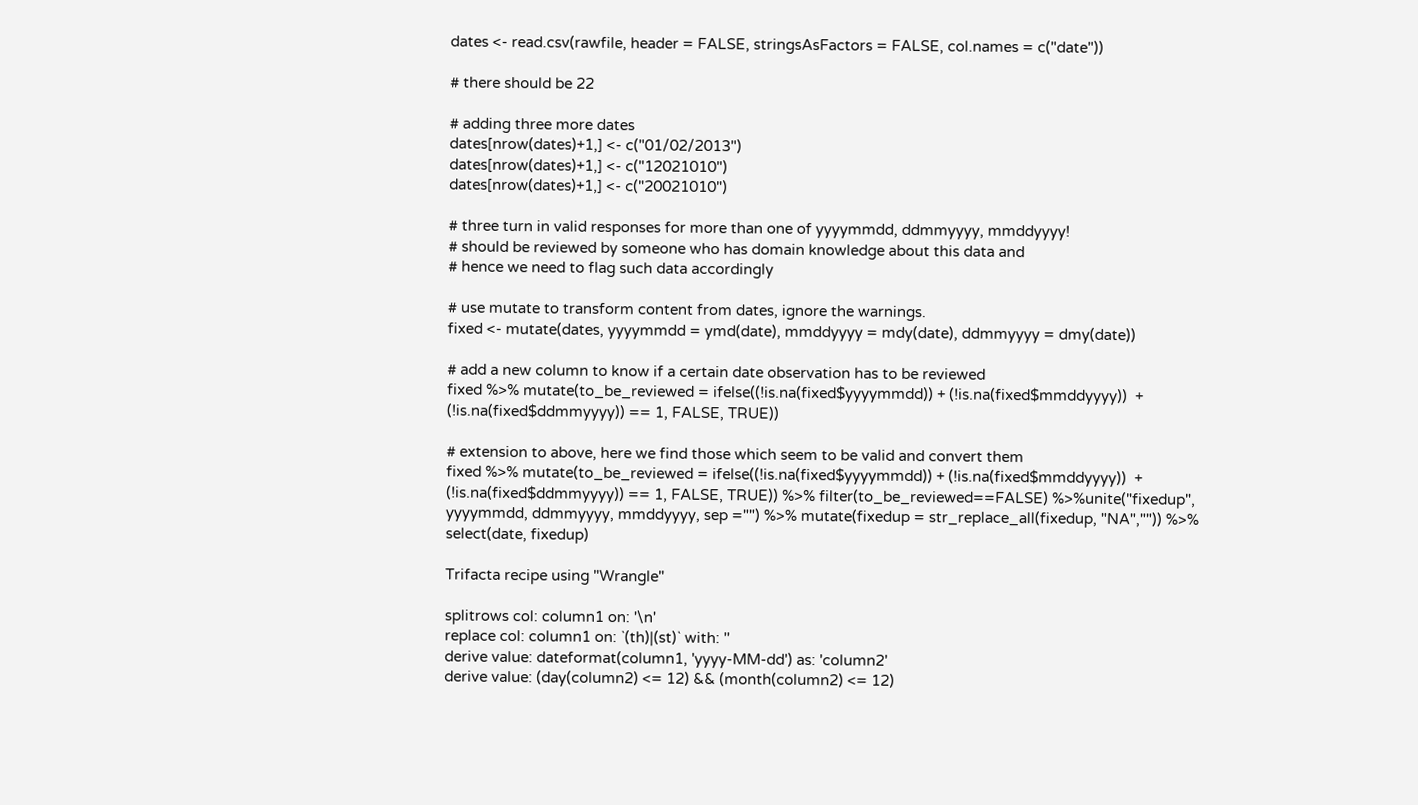dates <- read.csv(rawfile, header = FALSE, stringsAsFactors = FALSE, col.names = c("date"))

# there should be 22

# adding three more dates
dates[nrow(dates)+1,] <- c("01/02/2013")
dates[nrow(dates)+1,] <- c("12021010")
dates[nrow(dates)+1,] <- c("20021010")

# three turn in valid responses for more than one of yyyymmdd, ddmmyyyy, mmddyyyy!
# should be reviewed by someone who has domain knowledge about this data and
# hence we need to flag such data accordingly

# use mutate to transform content from dates, ignore the warnings.
fixed <- mutate(dates, yyyymmdd = ymd(date), mmddyyyy = mdy(date), ddmmyyyy = dmy(date))

# add a new column to know if a certain date observation has to be reviewed
fixed %>% mutate(to_be_reviewed = ifelse((!is.na(fixed$yyyymmdd)) + (!is.na(fixed$mmddyyyy))  + (!is.na(fixed$ddmmyyyy)) == 1, FALSE, TRUE))

# extension to above, here we find those which seem to be valid and convert them
fixed %>% mutate(to_be_reviewed = ifelse((!is.na(fixed$yyyymmdd)) + (!is.na(fixed$mmddyyyy))  + (!is.na(fixed$ddmmyyyy)) == 1, FALSE, TRUE)) %>% filter(to_be_reviewed==FALSE) %>%unite("fixedup", yyyymmdd, ddmmyyyy, mmddyyyy, sep ="") %>% mutate(fixedup = str_replace_all(fixedup, "NA","")) %>% select(date, fixedup)

Trifacta recipe using "Wrangle"

splitrows col: column1 on: '\n'
replace col: column1 on: `(th)|(st)` with: ''
derive value: dateformat(column1, 'yyyy-MM-dd') as: 'column2'
derive value: (day(column2) <= 12) && (month(column2) <= 12)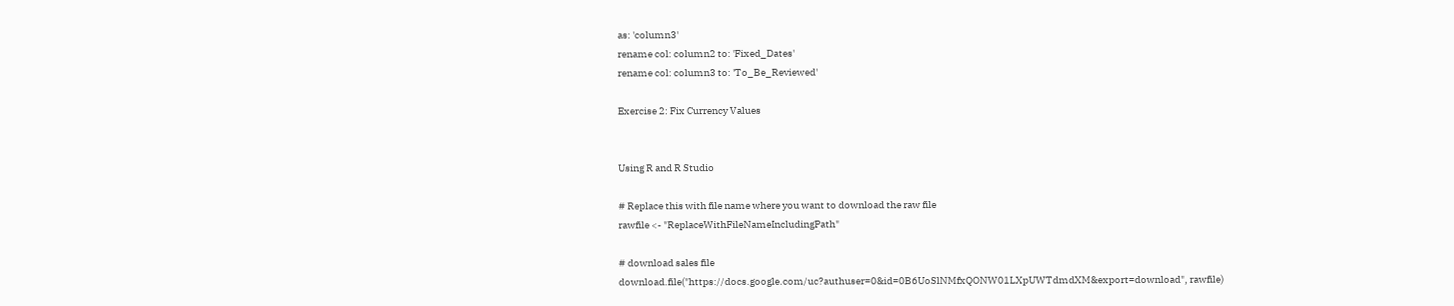as: 'column3'
rename col: column2 to: 'Fixed_Dates'
rename col: column3 to: 'To_Be_Reviewed'

Exercise 2: Fix Currency Values


Using R and R Studio

# Replace this with file name where you want to download the raw file
rawfile <- "ReplaceWithFileNameIncludingPath"

# download sales file
download.file("https://docs.google.com/uc?authuser=0&id=0B6UoSlNMfxQONW01LXpUWTdmdXM&export=download", rawfile)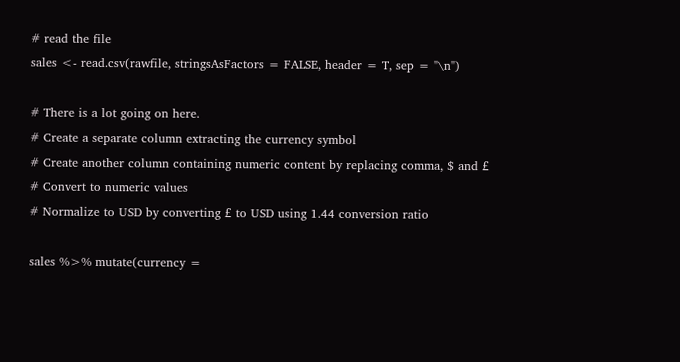# read the file
sales <- read.csv(rawfile, stringsAsFactors = FALSE, header = T, sep = "\n")

# There is a lot going on here.
# Create a separate column extracting the currency symbol
# Create another column containing numeric content by replacing comma, $ and £
# Convert to numeric values
# Normalize to USD by converting £ to USD using 1.44 conversion ratio

sales %>% mutate(currency =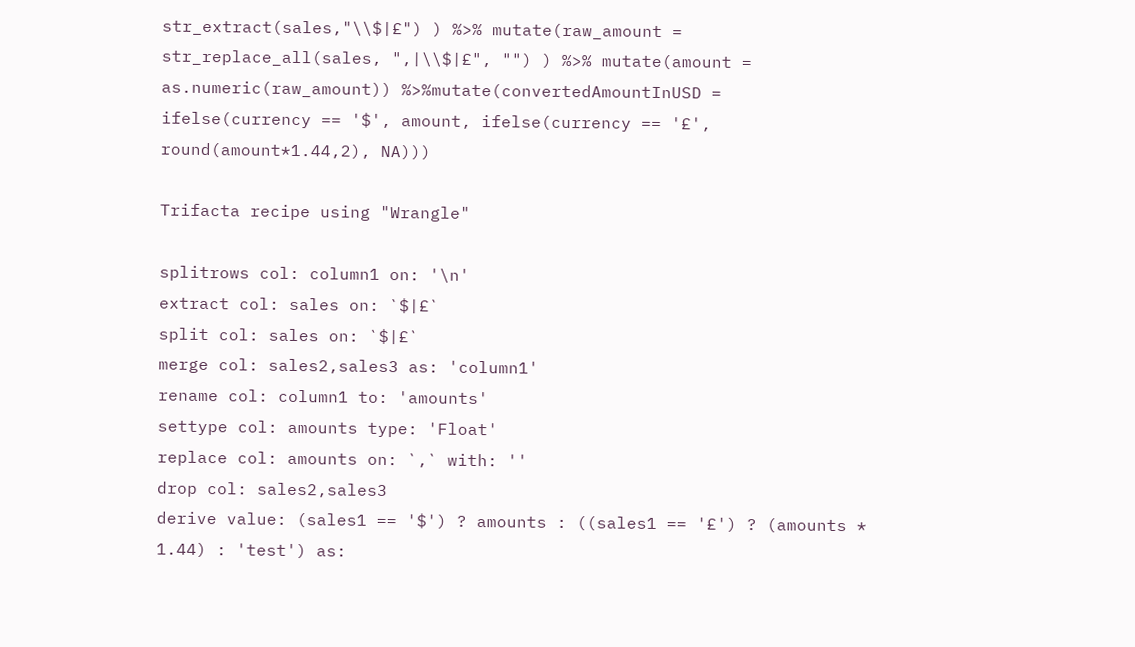str_extract(sales,"\\$|£") ) %>% mutate(raw_amount = str_replace_all(sales, ",|\\$|£", "") ) %>% mutate(amount = as.numeric(raw_amount)) %>%mutate(convertedAmountInUSD = ifelse(currency == '$', amount, ifelse(currency == '£', round(amount*1.44,2), NA)))

Trifacta recipe using "Wrangle"

splitrows col: column1 on: '\n'
extract col: sales on: `$|£`
split col: sales on: `$|£`
merge col: sales2,sales3 as: 'column1'
rename col: column1 to: 'amounts'
settype col: amounts type: 'Float'
replace col: amounts on: `,` with: ''
drop col: sales2,sales3
derive value: (sales1 == '$') ? amounts : ((sales1 == '£') ? (amounts * 1.44) : 'test') as: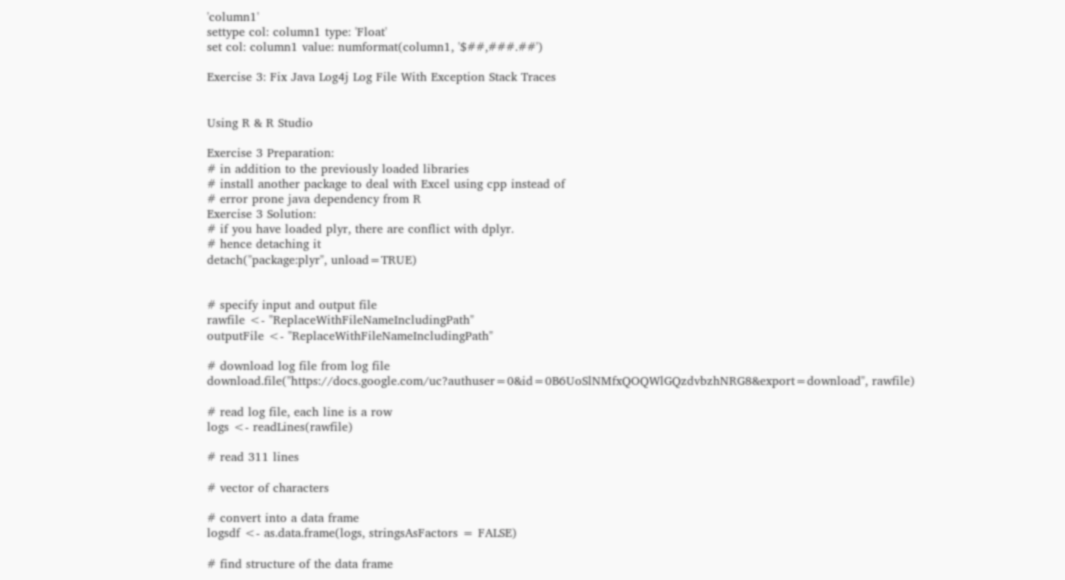'column1'
settype col: column1 type: 'Float'
set col: column1 value: numformat(column1, '$##,###.##')

Exercise 3: Fix Java Log4j Log File With Exception Stack Traces


Using R & R Studio

Exercise 3 Preparation:
# in addition to the previously loaded libraries
# install another package to deal with Excel using cpp instead of
# error prone java dependency from R
Exercise 3 Solution:
# if you have loaded plyr, there are conflict with dplyr.
# hence detaching it
detach("package:plyr", unload=TRUE)


# specify input and output file
rawfile <- "ReplaceWithFileNameIncludingPath"
outputFile <- "ReplaceWithFileNameIncludingPath"

# download log file from log file
download.file("https://docs.google.com/uc?authuser=0&id=0B6UoSlNMfxQOQWlGQzdvbzhNRG8&export=download", rawfile)

# read log file, each line is a row
logs <- readLines(rawfile)

# read 311 lines

# vector of characters

# convert into a data frame
logsdf <- as.data.frame(logs, stringsAsFactors = FALSE)

# find structure of the data frame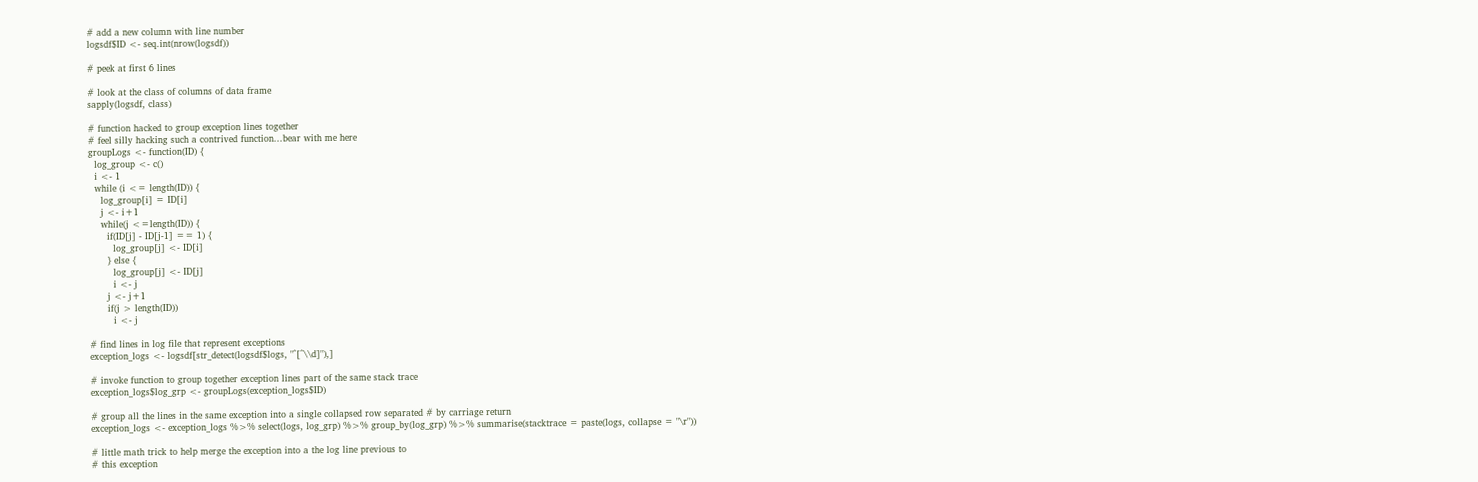# add a new column with line number
logsdf$ID <- seq.int(nrow(logsdf))

# peek at first 6 lines

# look at the class of columns of data frame
sapply(logsdf, class)

# function hacked to group exception lines together
# feel silly hacking such a contrived function...bear with me here
groupLogs <- function(ID) {
  log_group <- c()
  i <- 1
  while (i <= length(ID)) {
    log_group[i] = ID[i]
    j <- i+1
    while(j <=length(ID)) {
      if(ID[j] - ID[j-1] == 1) {
        log_group[j] <- ID[i]
      } else {
        log_group[j] <- ID[j]
        i <- j
      j <- j+1
      if(j > length(ID))
        i <- j

# find lines in log file that represent exceptions
exception_logs <- logsdf[str_detect(logsdf$logs, "^[^\\d]"),]

# invoke function to group together exception lines part of the same stack trace
exception_logs$log_grp <- groupLogs(exception_logs$ID)

# group all the lines in the same exception into a single collapsed row separated # by carriage return
exception_logs <- exception_logs %>% select(logs, log_grp) %>% group_by(log_grp) %>% summarise(stacktrace = paste(logs, collapse = "\r"))

# little math trick to help merge the exception into a the log line previous to
# this exception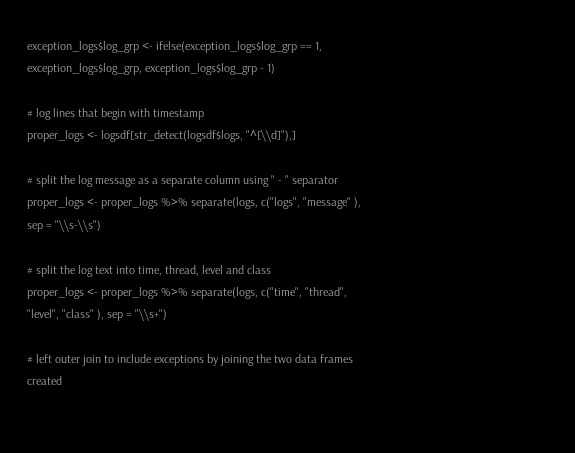exception_logs$log_grp <- ifelse(exception_logs$log_grp == 1,
exception_logs$log_grp, exception_logs$log_grp - 1)

# log lines that begin with timestamp
proper_logs <- logsdf[str_detect(logsdf$logs, "^[\\d]"),]

# split the log message as a separate column using " - " separator
proper_logs <- proper_logs %>% separate(logs, c("logs", "message" ), sep = "\\s-\\s")

# split the log text into time, thread, level and class
proper_logs <- proper_logs %>% separate(logs, c("time", "thread", "level", "class" ), sep = "\\s+")

# left outer join to include exceptions by joining the two data frames created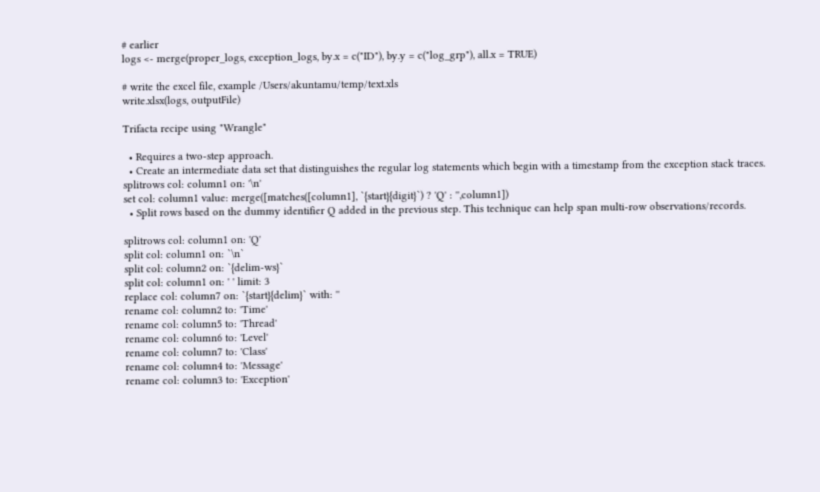# earlier
logs <- merge(proper_logs, exception_logs, by.x = c("ID"), by.y = c("log_grp"), all.x = TRUE)

# write the excel file, example /Users/akuntamu/temp/text.xls
write.xlsx(logs, outputFile)

Trifacta recipe using "Wrangle"

  • Requires a two-step approach.
  • Create an intermediate data set that distinguishes the regular log statements which begin with a timestamp from the exception stack traces.
splitrows col: column1 on: '\n'
set col: column1 value: merge([matches([column1], `{start}{digit}`) ? 'Q' : '',column1])
  • Split rows based on the dummy identifier Q added in the previous step. This technique can help span multi-row observations/records.

splitrows col: column1 on: 'Q'
split col: column1 on: `\n`
split col: column2 on: `{delim-ws}`
split col: column1 on: ' ' limit: 3
replace col: column7 on: `{start}{delim}` with: ''
rename col: column2 to: 'Time'
rename col: column5 to: 'Thread'
rename col: column6 to: 'Level'
rename col: column7 to: 'Class'
rename col: column4 to: 'Message'
rename col: column3 to: 'Exception'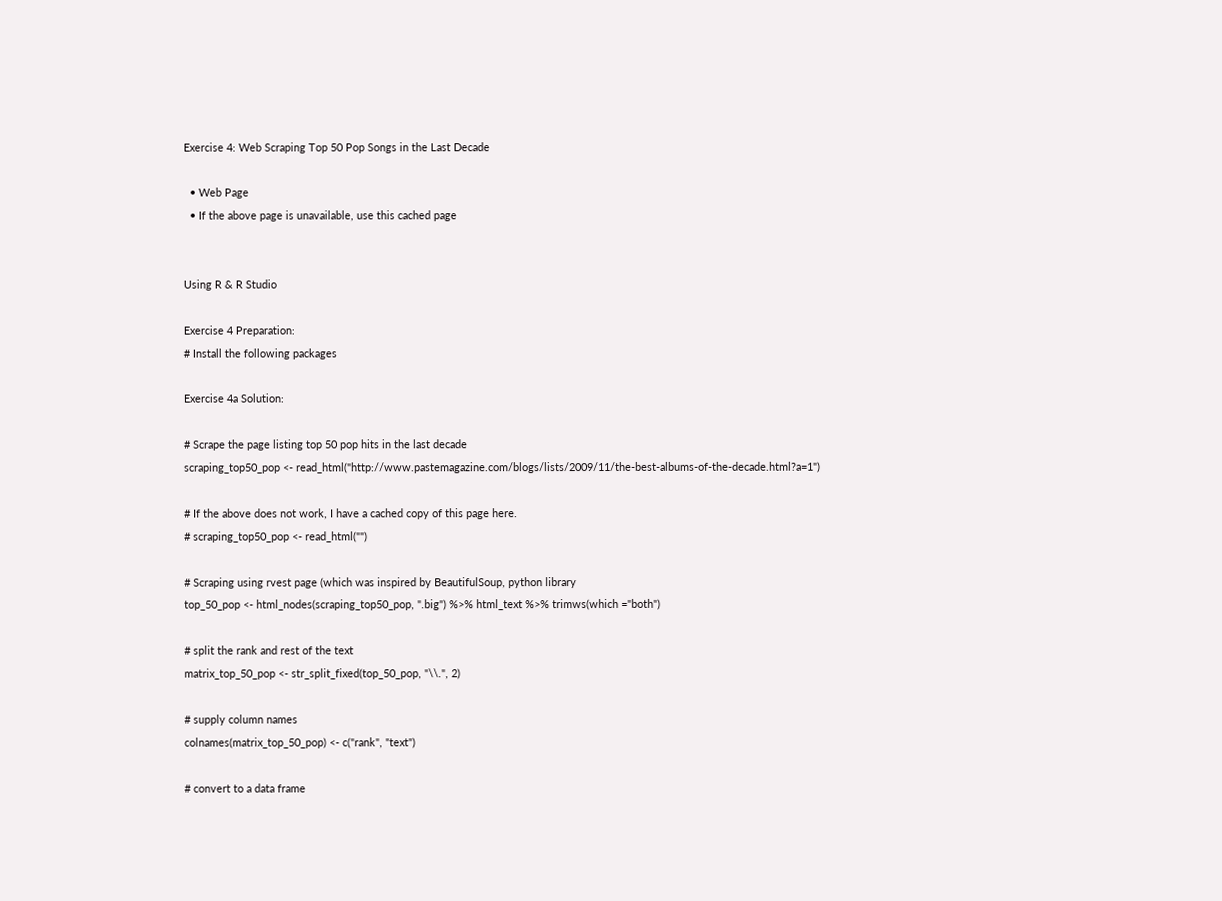Exercise 4: Web Scraping Top 50 Pop Songs in the Last Decade

  • Web Page
  • If the above page is unavailable, use this cached page


Using R & R Studio

Exercise 4 Preparation:
# Install the following packages

Exercise 4a Solution:

# Scrape the page listing top 50 pop hits in the last decade
scraping_top50_pop <- read_html("http://www.pastemagazine.com/blogs/lists/2009/11/the-best-albums-of-the-decade.html?a=1")

# If the above does not work, I have a cached copy of this page here.
# scraping_top50_pop <- read_html("")

# Scraping using rvest page (which was inspired by BeautifulSoup, python library
top_50_pop <- html_nodes(scraping_top50_pop, ".big") %>% html_text %>% trimws(which ="both")

# split the rank and rest of the text
matrix_top_50_pop <- str_split_fixed(top_50_pop, "\\.", 2)

# supply column names
colnames(matrix_top_50_pop) <- c("rank", "text")

# convert to a data frame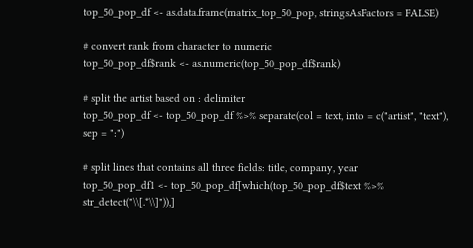top_50_pop_df <- as.data.frame(matrix_top_50_pop, stringsAsFactors = FALSE)

# convert rank from character to numeric
top_50_pop_df$rank <- as.numeric(top_50_pop_df$rank)

# split the artist based on : delimiter
top_50_pop_df <- top_50_pop_df %>% separate(col = text, into = c("artist", "text"), sep = ":")

# split lines that contains all three fields: title, company, year
top_50_pop_df1 <- top_50_pop_df[which(top_50_pop_df$text %>% str_detect("\\[.*\\]")),]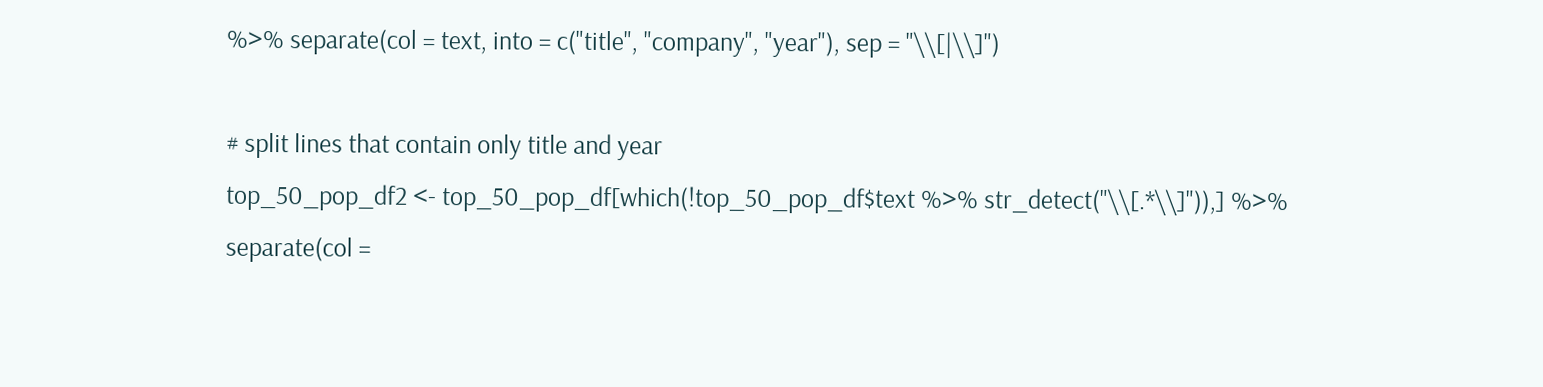%>% separate(col = text, into = c("title", "company", "year"), sep = "\\[|\\]")

# split lines that contain only title and year
top_50_pop_df2 <- top_50_pop_df[which(!top_50_pop_df$text %>% str_detect("\\[.*\\]")),] %>% separate(col =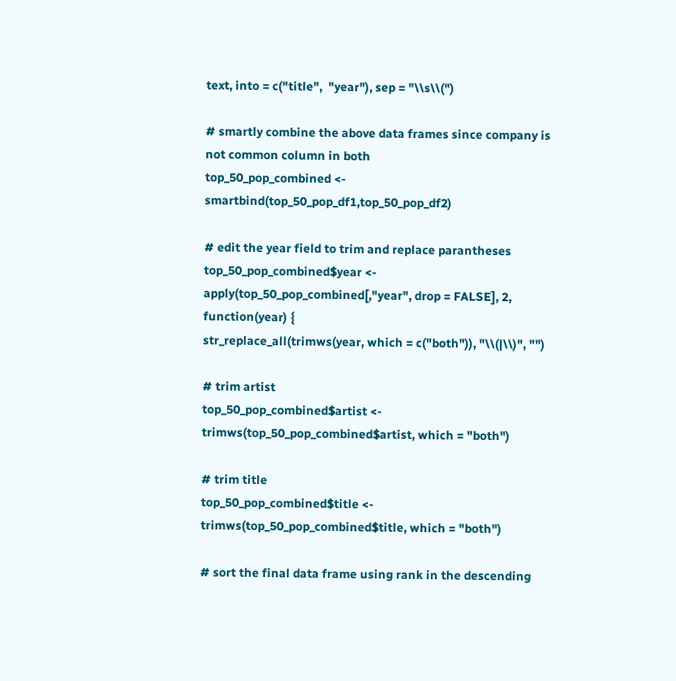text, into = c("title",  "year"), sep = "\\s\\(")

# smartly combine the above data frames since company is not common column in both
top_50_pop_combined <- smartbind(top_50_pop_df1,top_50_pop_df2)

# edit the year field to trim and replace parantheses
top_50_pop_combined$year <- apply(top_50_pop_combined[,"year", drop = FALSE], 2, function(year) {
str_replace_all(trimws(year, which = c("both")), "\\(|\\)", "")

# trim artist
top_50_pop_combined$artist <- trimws(top_50_pop_combined$artist, which = "both")

# trim title
top_50_pop_combined$title <- trimws(top_50_pop_combined$title, which = "both")

# sort the final data frame using rank in the descending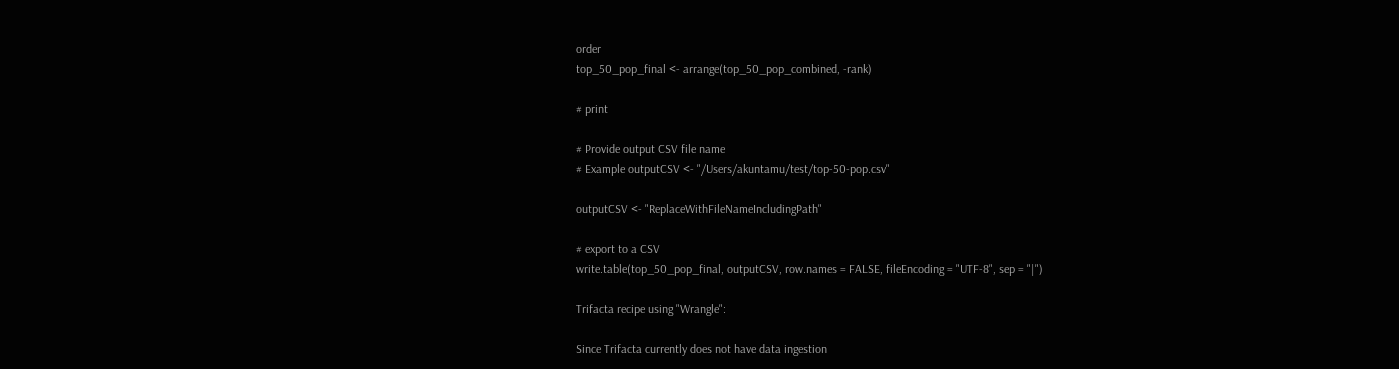order
top_50_pop_final <- arrange(top_50_pop_combined, -rank)

# print

# Provide output CSV file name
# Example outputCSV <- "/Users/akuntamu/test/top-50-pop.csv"

outputCSV <- "ReplaceWithFileNameIncludingPath"

# export to a CSV
write.table(top_50_pop_final, outputCSV, row.names = FALSE, fileEncoding = "UTF-8", sep = "|")

Trifacta recipe using "Wrangle":

Since Trifacta currently does not have data ingestion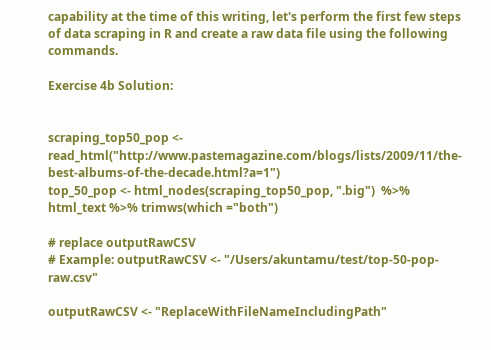capability at the time of this writing, let's perform the first few steps of data scraping in R and create a raw data file using the following commands.

Exercise 4b Solution:


scraping_top50_pop <- read_html("http://www.pastemagazine.com/blogs/lists/2009/11/the-best-albums-of-the-decade.html?a=1")
top_50_pop <- html_nodes(scraping_top50_pop, ".big")  %>% html_text %>% trimws(which ="both")

# replace outputRawCSV
# Example: outputRawCSV <- "/Users/akuntamu/test/top-50-pop-raw.csv"

outputRawCSV <- "ReplaceWithFileNameIncludingPath"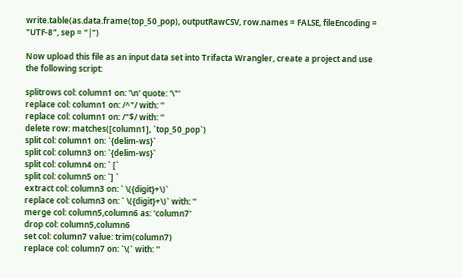write.table(as.data.frame(top_50_pop), outputRawCSV, row.names = FALSE, fileEncoding = "UTF-8", sep = "|")

Now upload this file as an input data set into Trifacta Wrangler, create a project and use the following script:

splitrows col: column1 on: '\n' quote: '\"'
replace col: column1 on: /^"/ with: ''
replace col: column1 on: /"$/ with: ''
delete row: matches([column1], `top_50_pop`)
split col: column1 on: `{delim-ws}`
split col: column3 on: `{delim-ws}`
split col: column4 on: ` [`
split col: column5 on: `] `
extract col: column3 on: ` \({digit}+\)`
replace col: column3 on: ` \({digit}+\)` with: ''
merge col: column5,column6 as: 'column7'
drop col: column5,column6
set col: column7 value: trim(column7)
replace col: column7 on: `\(` with: ''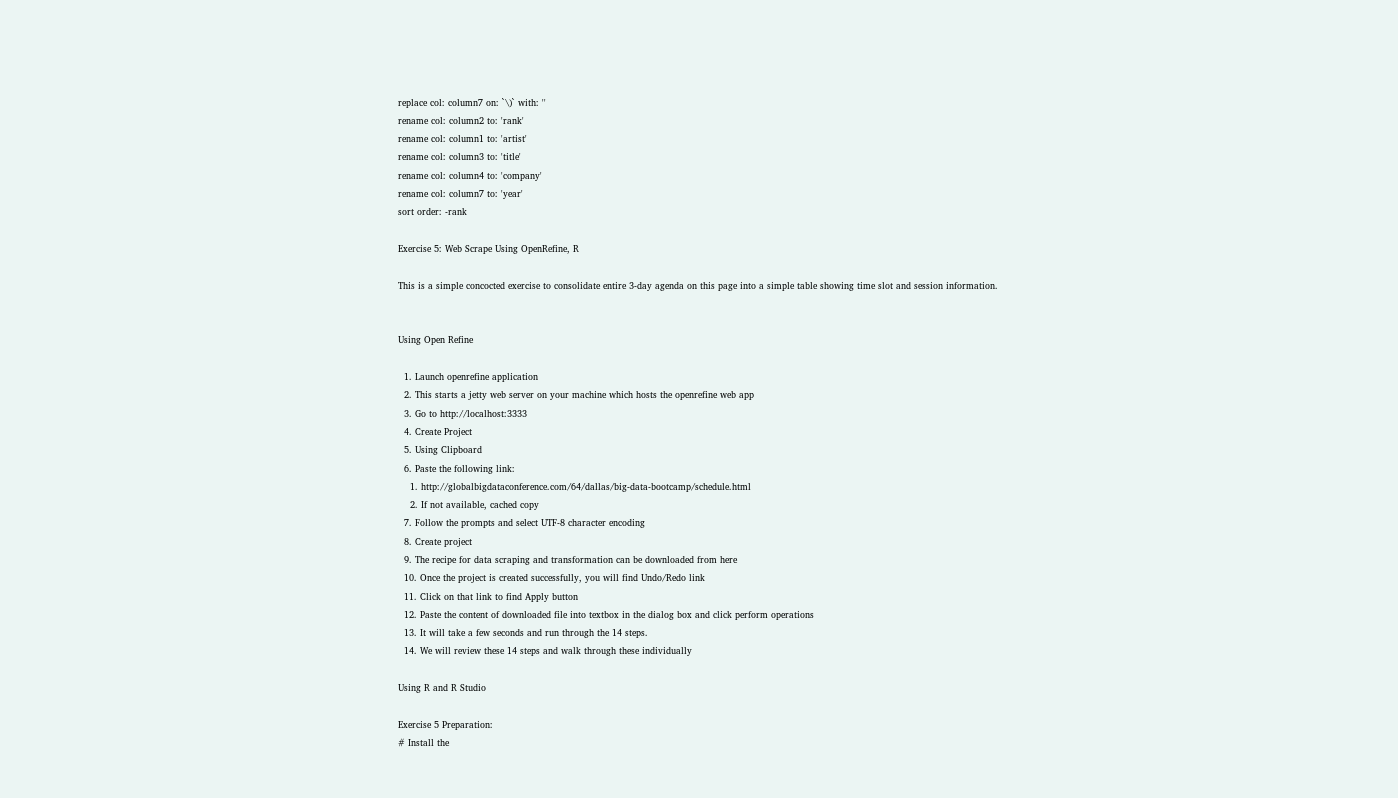replace col: column7 on: `\)` with: ''
rename col: column2 to: 'rank'
rename col: column1 to: 'artist'
rename col: column3 to: 'title'
rename col: column4 to: 'company'
rename col: column7 to: 'year'
sort order: -rank

Exercise 5: Web Scrape Using OpenRefine, R

This is a simple concocted exercise to consolidate entire 3-day agenda on this page into a simple table showing time slot and session information.


Using Open Refine

  1. Launch openrefine application
  2. This starts a jetty web server on your machine which hosts the openrefine web app
  3. Go to http://localhost:3333
  4. Create Project
  5. Using Clipboard
  6. Paste the following link:
    1. http://globalbigdataconference.com/64/dallas/big-data-bootcamp/schedule.html
    2. If not available, cached copy
  7. Follow the prompts and select UTF-8 character encoding
  8. Create project
  9. The recipe for data scraping and transformation can be downloaded from here
  10. Once the project is created successfully, you will find Undo/Redo link
  11. Click on that link to find Apply button
  12. Paste the content of downloaded file into textbox in the dialog box and click perform operations
  13. It will take a few seconds and run through the 14 steps.
  14. We will review these 14 steps and walk through these individually

Using R and R Studio

Exercise 5 Preparation:
# Install the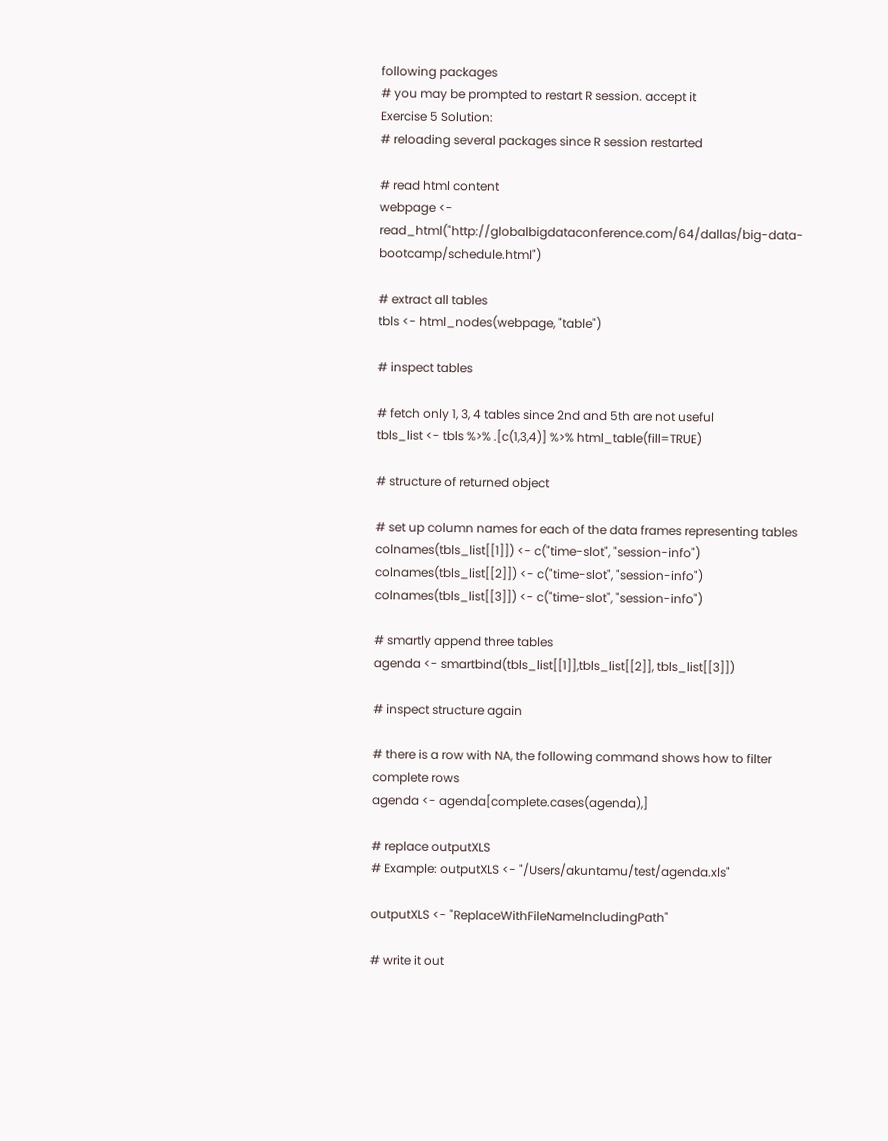following packages
# you may be prompted to restart R session. accept it
Exercise 5 Solution:
# reloading several packages since R session restarted

# read html content
webpage <- read_html("http://globalbigdataconference.com/64/dallas/big-data-bootcamp/schedule.html")

# extract all tables
tbls <- html_nodes(webpage, "table")

# inspect tables

# fetch only 1, 3, 4 tables since 2nd and 5th are not useful
tbls_list <- tbls %>% .[c(1,3,4)] %>% html_table(fill=TRUE)

# structure of returned object

# set up column names for each of the data frames representing tables
colnames(tbls_list[[1]]) <- c("time-slot", "session-info")
colnames(tbls_list[[2]]) <- c("time-slot", "session-info")
colnames(tbls_list[[3]]) <- c("time-slot", "session-info")

# smartly append three tables
agenda <- smartbind(tbls_list[[1]],tbls_list[[2]], tbls_list[[3]])

# inspect structure again

# there is a row with NA, the following command shows how to filter complete rows
agenda <- agenda[complete.cases(agenda),]

# replace outputXLS
# Example: outputXLS <- "/Users/akuntamu/test/agenda.xls"

outputXLS <- "ReplaceWithFileNameIncludingPath"

# write it out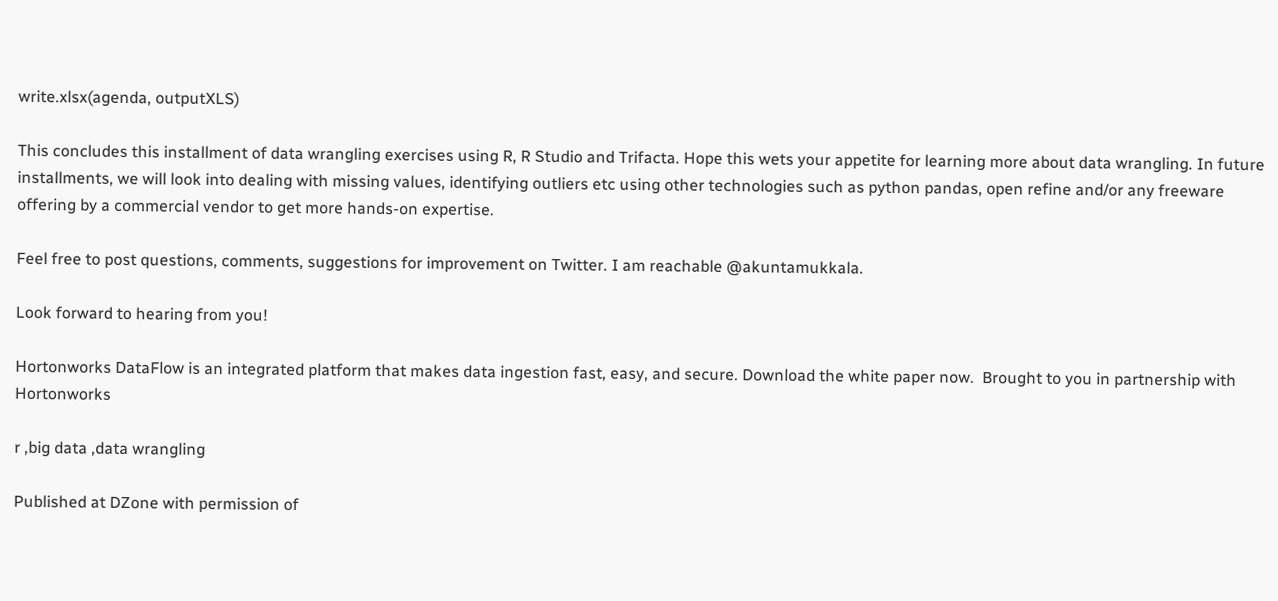write.xlsx(agenda, outputXLS)

This concludes this installment of data wrangling exercises using R, R Studio and Trifacta. Hope this wets your appetite for learning more about data wrangling. In future installments, we will look into dealing with missing values, identifying outliers etc using other technologies such as python pandas, open refine and/or any freeware offering by a commercial vendor to get more hands-on expertise.

Feel free to post questions, comments, suggestions for improvement on Twitter. I am reachable @akuntamukkala.

Look forward to hearing from you!

Hortonworks DataFlow is an integrated platform that makes data ingestion fast, easy, and secure. Download the white paper now.  Brought to you in partnership with Hortonworks

r ,big data ,data wrangling

Published at DZone with permission of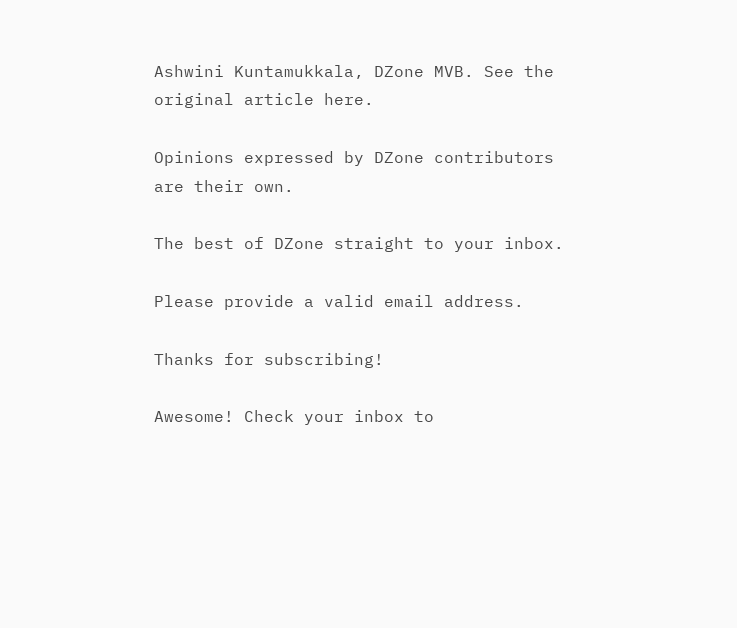Ashwini Kuntamukkala, DZone MVB. See the original article here.

Opinions expressed by DZone contributors are their own.

The best of DZone straight to your inbox.

Please provide a valid email address.

Thanks for subscribing!

Awesome! Check your inbox to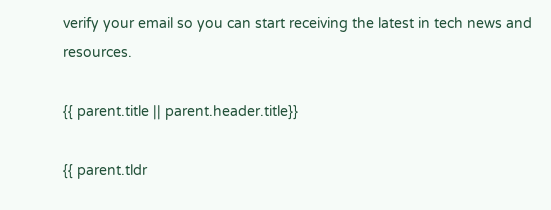verify your email so you can start receiving the latest in tech news and resources.

{{ parent.title || parent.header.title}}

{{ parent.tldr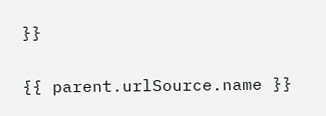}}

{{ parent.urlSource.name }}